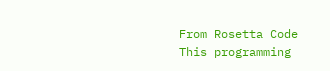From Rosetta Code
This programming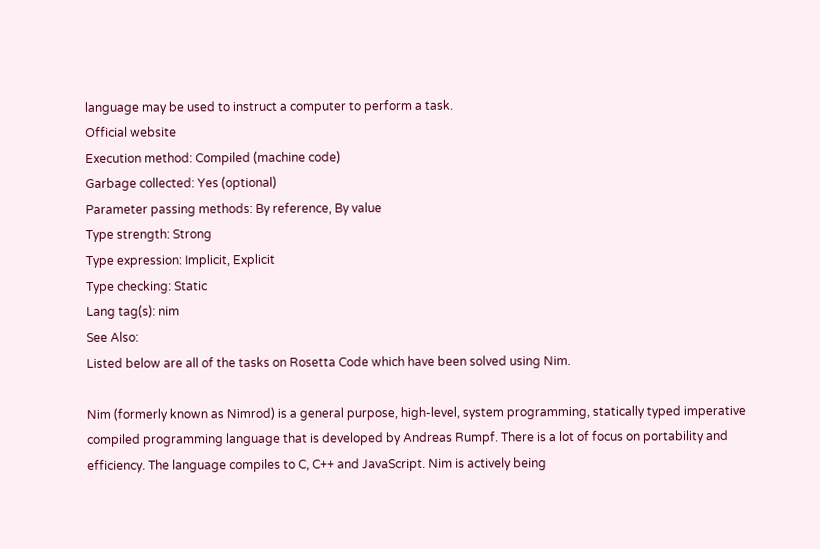language may be used to instruct a computer to perform a task.
Official website
Execution method: Compiled (machine code)
Garbage collected: Yes (optional)
Parameter passing methods: By reference, By value
Type strength: Strong
Type expression: Implicit, Explicit
Type checking: Static
Lang tag(s): nim
See Also:
Listed below are all of the tasks on Rosetta Code which have been solved using Nim.

Nim (formerly known as Nimrod) is a general purpose, high-level, system programming, statically typed imperative compiled programming language that is developed by Andreas Rumpf. There is a lot of focus on portability and efficiency. The language compiles to C, C++ and JavaScript. Nim is actively being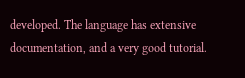developed. The language has extensive documentation, and a very good tutorial.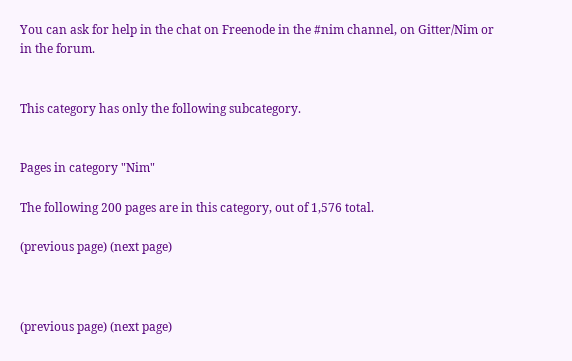You can ask for help in the chat on Freenode in the #nim channel, on Gitter/Nim or in the forum.


This category has only the following subcategory.


Pages in category "Nim"

The following 200 pages are in this category, out of 1,576 total.

(previous page) (next page)



(previous page) (next page)